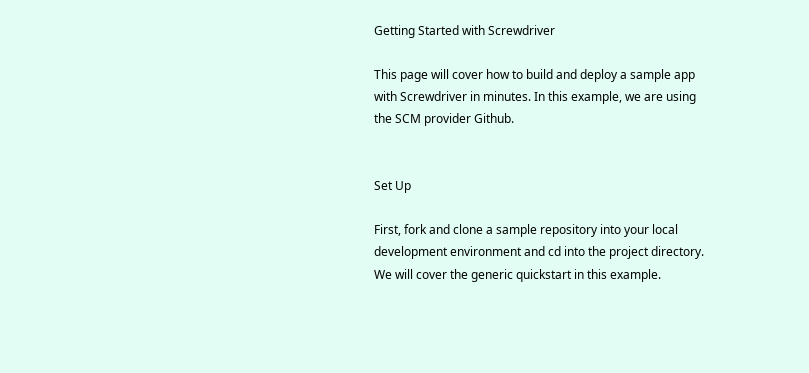Getting Started with Screwdriver

This page will cover how to build and deploy a sample app with Screwdriver in minutes. In this example, we are using the SCM provider Github.


Set Up

First, fork and clone a sample repository into your local development environment and cd into the project directory. We will cover the generic quickstart in this example.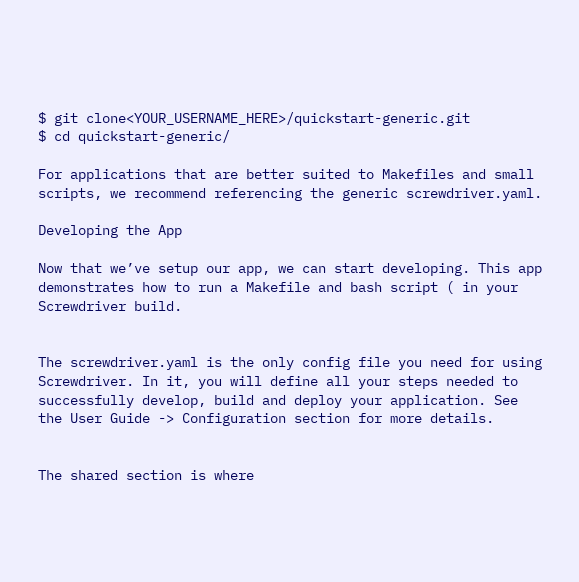$ git clone<YOUR_USERNAME_HERE>/quickstart-generic.git
$ cd quickstart-generic/

For applications that are better suited to Makefiles and small scripts, we recommend referencing the generic screwdriver.yaml.

Developing the App

Now that we’ve setup our app, we can start developing. This app demonstrates how to run a Makefile and bash script ( in your Screwdriver build.


The screwdriver.yaml is the only config file you need for using Screwdriver. In it, you will define all your steps needed to successfully develop, build and deploy your application. See the User Guide -> Configuration section for more details.


The shared section is where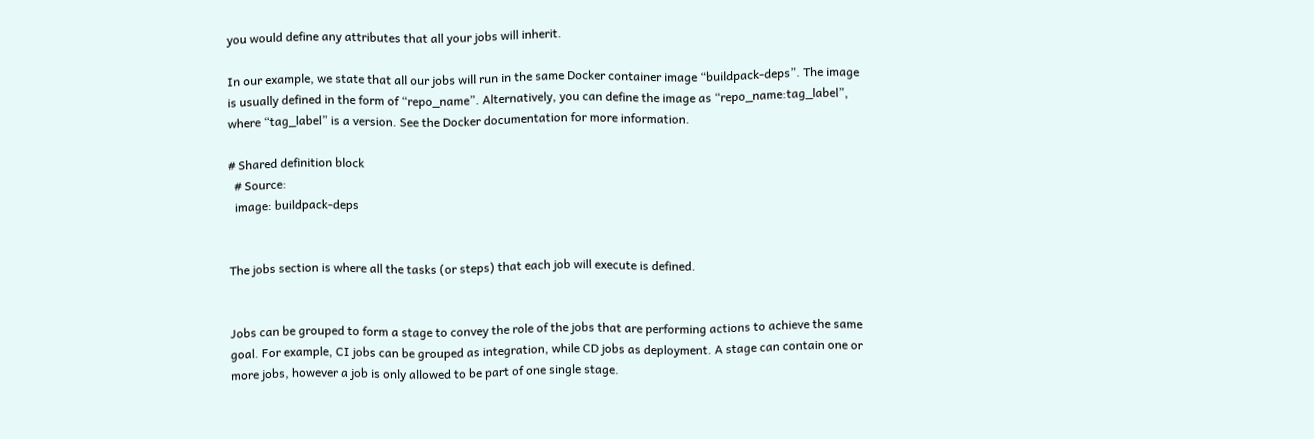you would define any attributes that all your jobs will inherit.

In our example, we state that all our jobs will run in the same Docker container image “buildpack-deps”. The image is usually defined in the form of “repo_name”. Alternatively, you can define the image as “repo_name:tag_label”, where “tag_label” is a version. See the Docker documentation for more information.

# Shared definition block
  # Source:
  image: buildpack-deps


The jobs section is where all the tasks (or steps) that each job will execute is defined.


Jobs can be grouped to form a stage to convey the role of the jobs that are performing actions to achieve the same goal. For example, CI jobs can be grouped as integration, while CD jobs as deployment. A stage can contain one or more jobs, however a job is only allowed to be part of one single stage.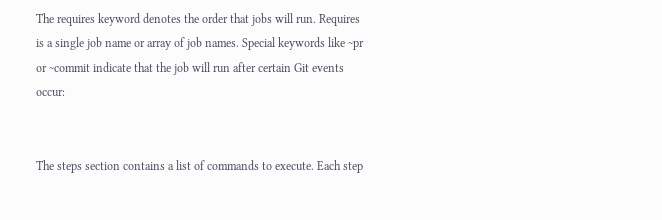The requires keyword denotes the order that jobs will run. Requires is a single job name or array of job names. Special keywords like ~pr or ~commit indicate that the job will run after certain Git events occur:


The steps section contains a list of commands to execute. Each step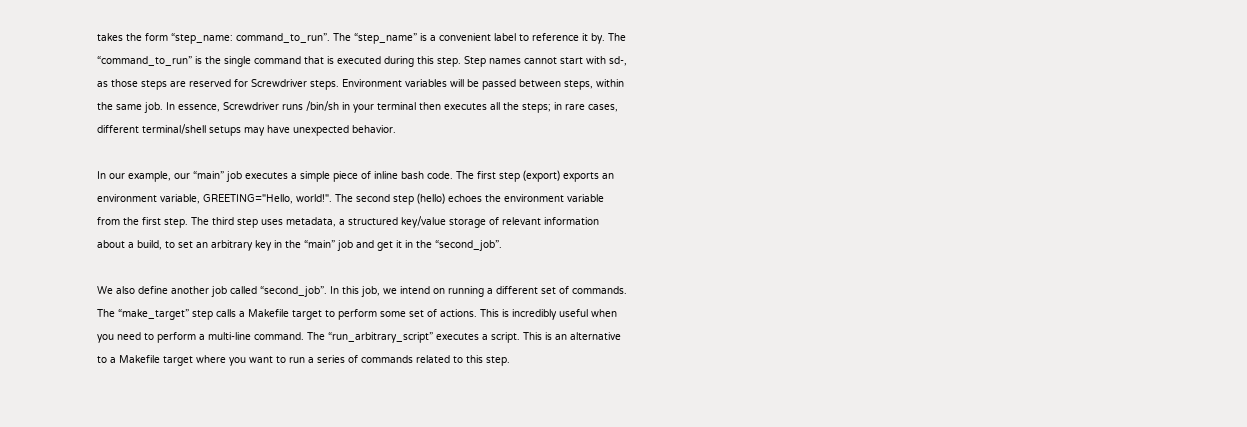takes the form “step_name: command_to_run”. The “step_name” is a convenient label to reference it by. The “command_to_run” is the single command that is executed during this step. Step names cannot start with sd-, as those steps are reserved for Screwdriver steps. Environment variables will be passed between steps, within the same job. In essence, Screwdriver runs /bin/sh in your terminal then executes all the steps; in rare cases, different terminal/shell setups may have unexpected behavior.

In our example, our “main” job executes a simple piece of inline bash code. The first step (export) exports an environment variable, GREETING="Hello, world!". The second step (hello) echoes the environment variable from the first step. The third step uses metadata, a structured key/value storage of relevant information about a build, to set an arbitrary key in the “main” job and get it in the “second_job”.

We also define another job called “second_job”. In this job, we intend on running a different set of commands. The “make_target” step calls a Makefile target to perform some set of actions. This is incredibly useful when you need to perform a multi-line command. The “run_arbitrary_script” executes a script. This is an alternative to a Makefile target where you want to run a series of commands related to this step.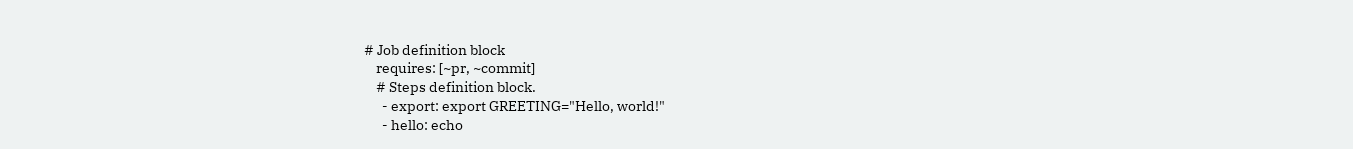# Job definition block
    requires: [~pr, ~commit]
    # Steps definition block.
      - export: export GREETING="Hello, world!"
      - hello: echo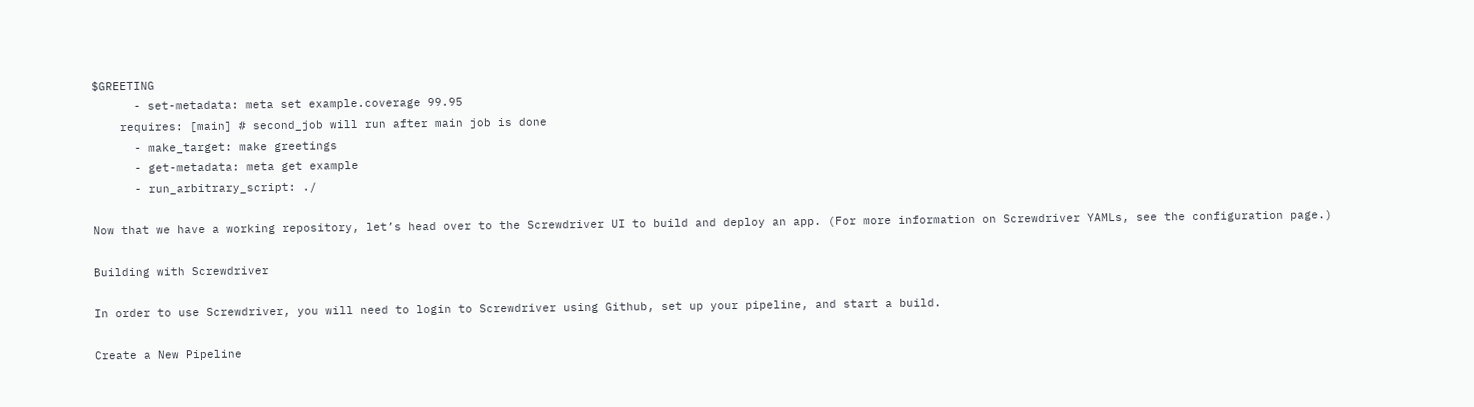$GREETING
      - set-metadata: meta set example.coverage 99.95
    requires: [main] # second_job will run after main job is done
      - make_target: make greetings
      - get-metadata: meta get example
      - run_arbitrary_script: ./

Now that we have a working repository, let’s head over to the Screwdriver UI to build and deploy an app. (For more information on Screwdriver YAMLs, see the configuration page.)

Building with Screwdriver

In order to use Screwdriver, you will need to login to Screwdriver using Github, set up your pipeline, and start a build.

Create a New Pipeline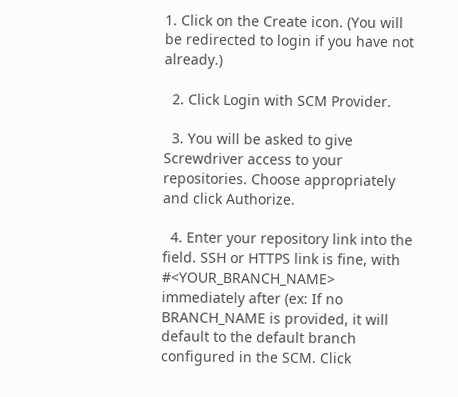1. Click on the Create icon. (You will be redirected to login if you have not already.)

  2. Click Login with SCM Provider.

  3. You will be asked to give Screwdriver access to your repositories. Choose appropriately and click Authorize.

  4. Enter your repository link into the field. SSH or HTTPS link is fine, with #<YOUR_BRANCH_NAME> immediately after (ex: If no BRANCH_NAME is provided, it will default to the default branch configured in the SCM. Click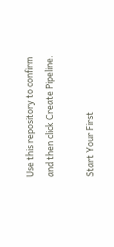Use this repository to confirm and then click Create Pipeline.

Start Your First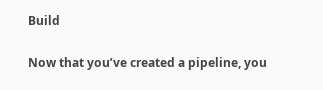Build

Now that you’ve created a pipeline, you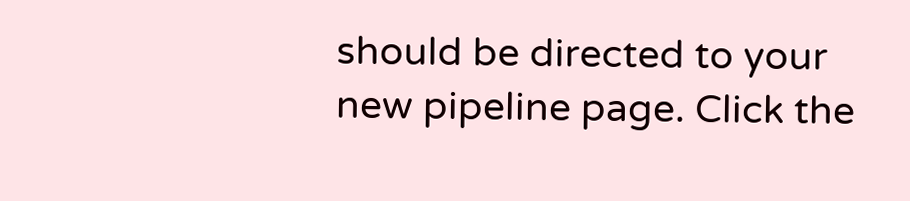should be directed to your new pipeline page. Click the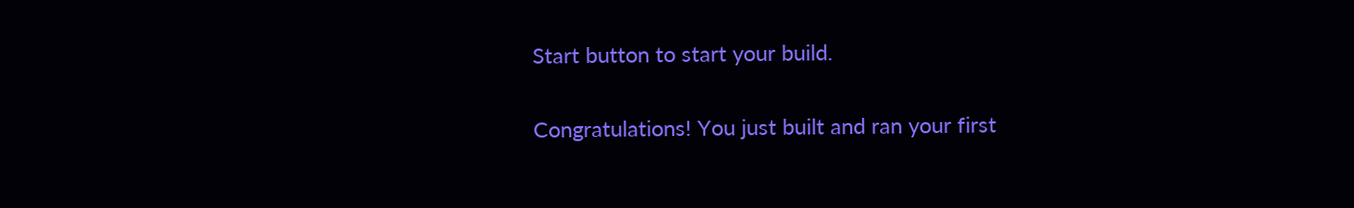Start button to start your build.

Congratulations! You just built and ran your first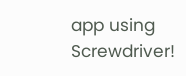app using Screwdriver!